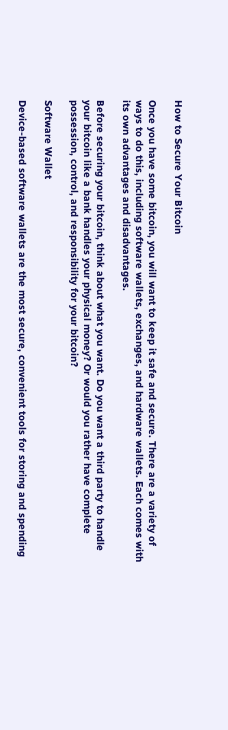How to Secure Your Bitcoin

Once you have some bitcoin, you will want to keep it safe and secure. There are a variety of ways to do this, including software wallets, exchanges, and hardware wallets. Each comes with its own advantages and disadvantages.

Before securing your bitcoin, think about what you want. Do you want a third party to handle your bitcoin like a bank handles your physical money? Or would you rather have complete possession, control, and responsibility for your bitcoin?

Software Wallet

Device-based software wallets are the most secure, convenient tools for storing and spending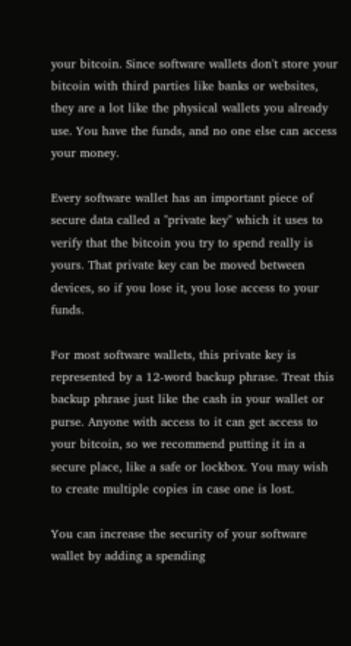your bitcoin. Since software wallets don't store your bitcoin with third parties like banks or websites, they are a lot like the physical wallets you already use. You have the funds, and no one else can access your money.

Every software wallet has an important piece of secure data called a "private key" which it uses to verify that the bitcoin you try to spend really is yours. That private key can be moved between devices, so if you lose it, you lose access to your funds.

For most software wallets, this private key is represented by a 12-word backup phrase. Treat this backup phrase just like the cash in your wallet or purse. Anyone with access to it can get access to your bitcoin, so we recommend putting it in a secure place, like a safe or lockbox. You may wish to create multiple copies in case one is lost.

You can increase the security of your software wallet by adding a spending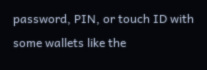password, PIN, or touch ID with some wallets like the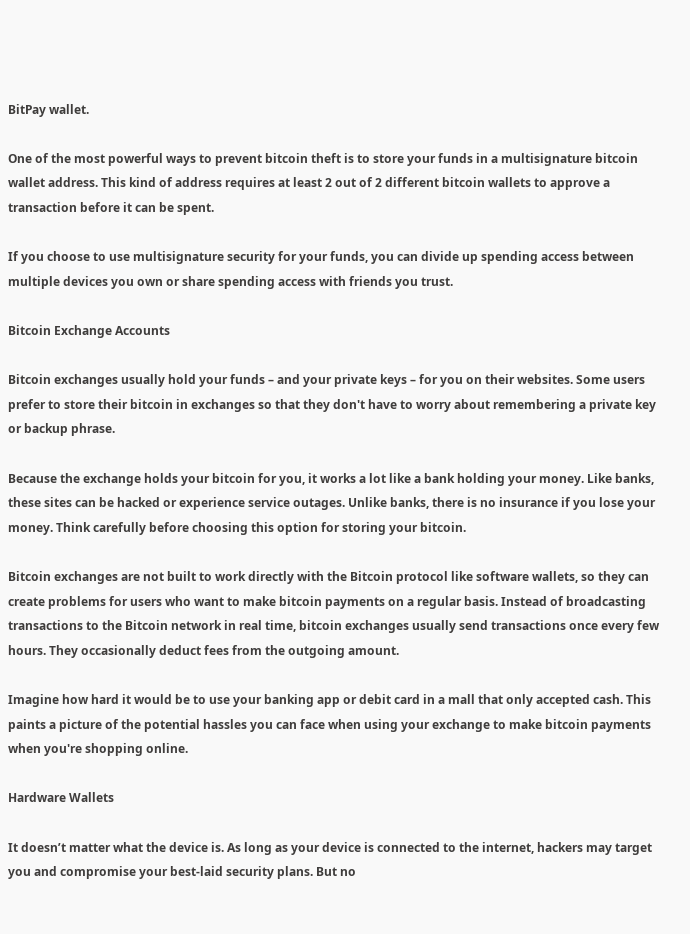BitPay wallet.

One of the most powerful ways to prevent bitcoin theft is to store your funds in a multisignature bitcoin wallet address. This kind of address requires at least 2 out of 2 different bitcoin wallets to approve a transaction before it can be spent.

If you choose to use multisignature security for your funds, you can divide up spending access between multiple devices you own or share spending access with friends you trust.

Bitcoin Exchange Accounts

Bitcoin exchanges usually hold your funds – and your private keys – for you on their websites. Some users prefer to store their bitcoin in exchanges so that they don't have to worry about remembering a private key or backup phrase.

Because the exchange holds your bitcoin for you, it works a lot like a bank holding your money. Like banks, these sites can be hacked or experience service outages. Unlike banks, there is no insurance if you lose your money. Think carefully before choosing this option for storing your bitcoin.

Bitcoin exchanges are not built to work directly with the Bitcoin protocol like software wallets, so they can create problems for users who want to make bitcoin payments on a regular basis. Instead of broadcasting transactions to the Bitcoin network in real time, bitcoin exchanges usually send transactions once every few hours. They occasionally deduct fees from the outgoing amount.

Imagine how hard it would be to use your banking app or debit card in a mall that only accepted cash. This paints a picture of the potential hassles you can face when using your exchange to make bitcoin payments when you're shopping online.

Hardware Wallets

It doesn’t matter what the device is. As long as your device is connected to the internet, hackers may target you and compromise your best-laid security plans. But no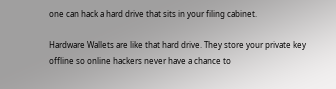one can hack a hard drive that sits in your filing cabinet.

Hardware Wallets are like that hard drive. They store your private key offline so online hackers never have a chance to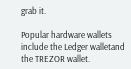grab it.

Popular hardware wallets include the Ledger walletand the TREZOR wallet.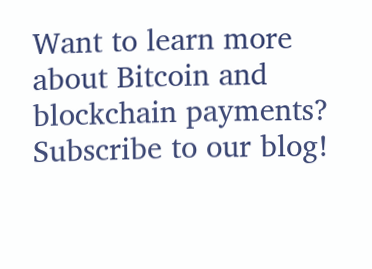Want to learn more about Bitcoin and blockchain payments? Subscribe to our blog!